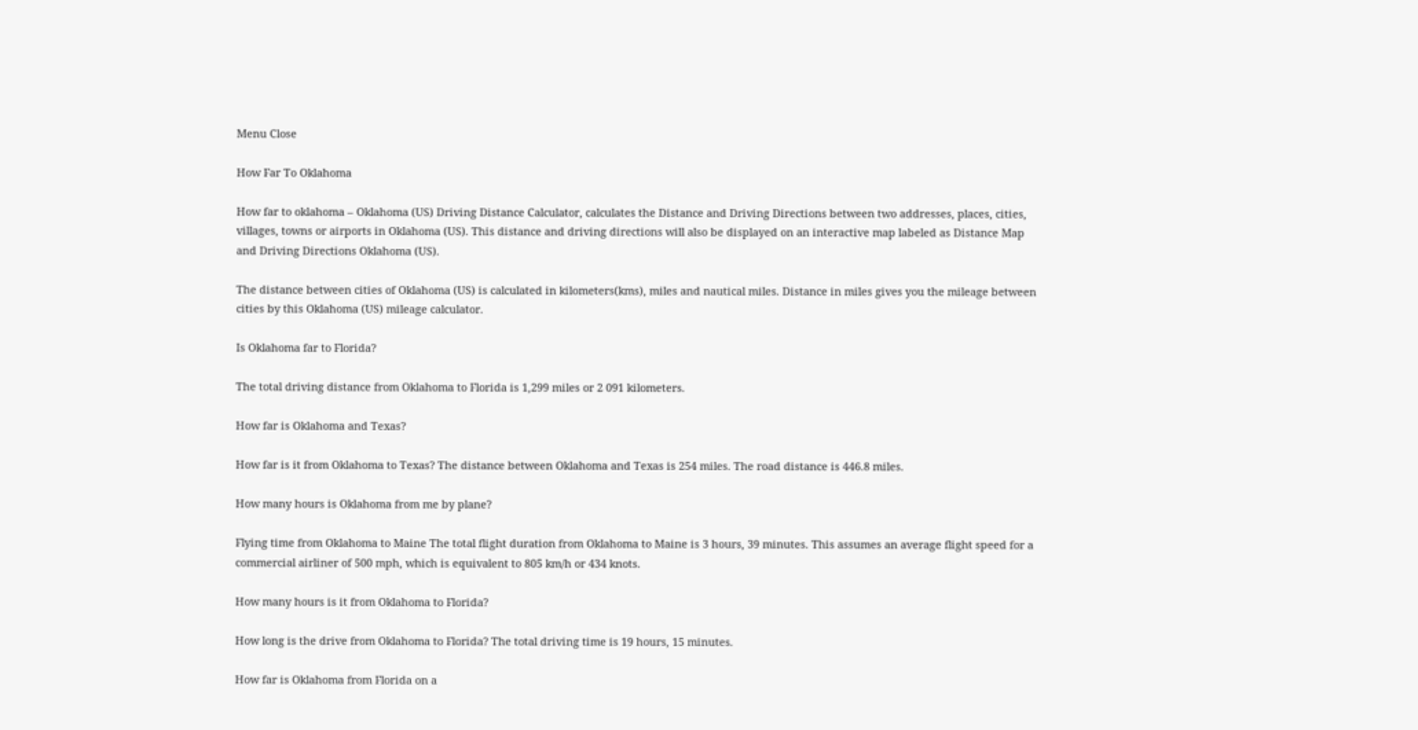Menu Close

How Far To Oklahoma

How far to oklahoma – Oklahoma (US) Driving Distance Calculator, calculates the Distance and Driving Directions between two addresses, places, cities, villages, towns or airports in Oklahoma (US). This distance and driving directions will also be displayed on an interactive map labeled as Distance Map and Driving Directions Oklahoma (US).

The distance between cities of Oklahoma (US) is calculated in kilometers(kms), miles and nautical miles. Distance in miles gives you the mileage between cities by this Oklahoma (US) mileage calculator.

Is Oklahoma far to Florida?

The total driving distance from Oklahoma to Florida is 1,299 miles or 2 091 kilometers.

How far is Oklahoma and Texas?

How far is it from Oklahoma to Texas? The distance between Oklahoma and Texas is 254 miles. The road distance is 446.8 miles.

How many hours is Oklahoma from me by plane?

Flying time from Oklahoma to Maine The total flight duration from Oklahoma to Maine is 3 hours, 39 minutes. This assumes an average flight speed for a commercial airliner of 500 mph, which is equivalent to 805 km/h or 434 knots.

How many hours is it from Oklahoma to Florida?

How long is the drive from Oklahoma to Florida? The total driving time is 19 hours, 15 minutes.

How far is Oklahoma from Florida on a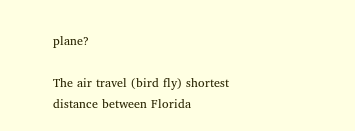plane?

The air travel (bird fly) shortest distance between Florida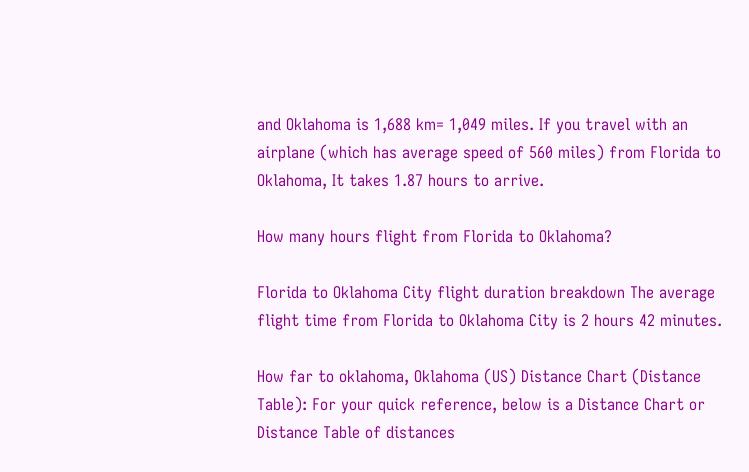and Oklahoma is 1,688 km= 1,049 miles. If you travel with an airplane (which has average speed of 560 miles) from Florida to Oklahoma, It takes 1.87 hours to arrive.

How many hours flight from Florida to Oklahoma?

Florida to Oklahoma City flight duration breakdown The average flight time from Florida to Oklahoma City is 2 hours 42 minutes.

How far to oklahoma, Oklahoma (US) Distance Chart (Distance Table): For your quick reference, below is a Distance Chart or Distance Table of distances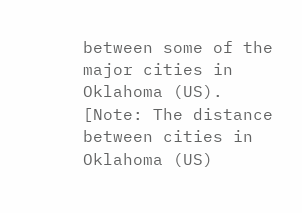between some of the major cities in Oklahoma (US). [Note: The distance between cities in Oklahoma (US)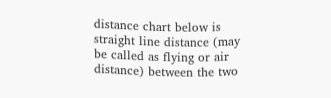distance chart below is straight line distance (may be called as flying or air distance) between the two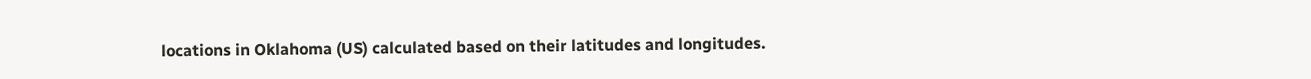locations in Oklahoma (US) calculated based on their latitudes and longitudes.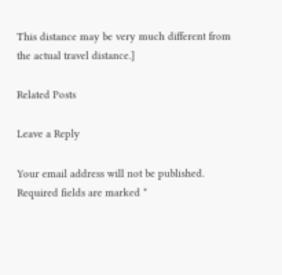This distance may be very much different from the actual travel distance.]

Related Posts

Leave a Reply

Your email address will not be published. Required fields are marked *